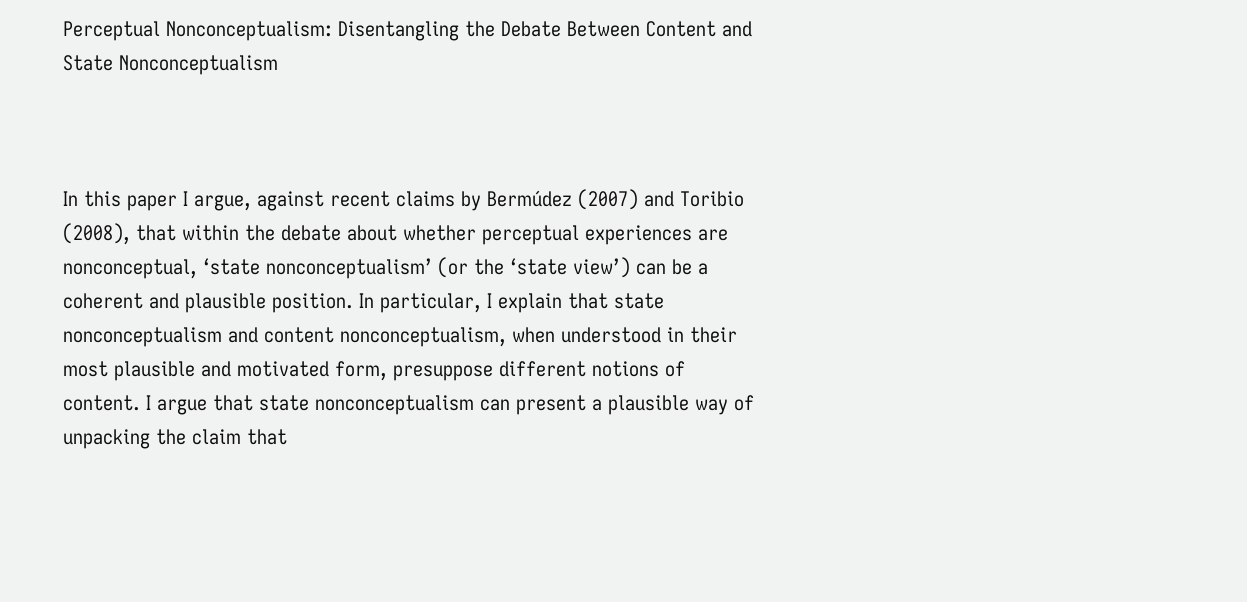Perceptual Nonconceptualism: Disentangling the Debate Between Content and State Nonconceptualism



In this paper I argue, against recent claims by Bermúdez (2007) and Toribio (2008), that within the debate about whether perceptual experiences are nonconceptual, ‘state nonconceptualism’ (or the ‘state view’) can be a coherent and plausible position. In particular, I explain that state nonconceptualism and content nonconceptualism, when understood in their most plausible and motivated form, presuppose different notions of content. I argue that state nonconceptualism can present a plausible way of unpacking the claim that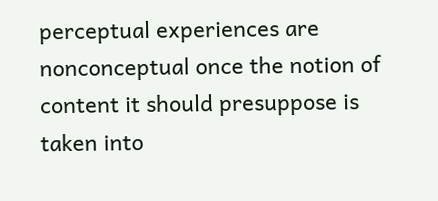perceptual experiences are nonconceptual once the notion of content it should presuppose is taken into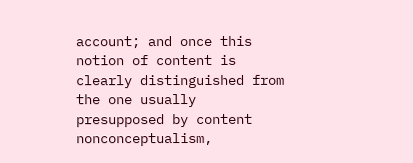account; and once this notion of content is clearly distinguished from the one usually presupposed by content nonconceptualism,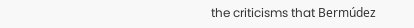the criticisms that Bermúdez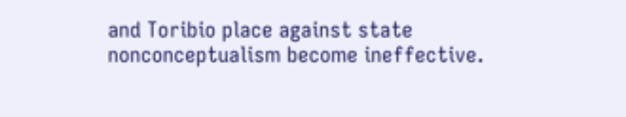and Toribio place against state nonconceptualism become ineffective.